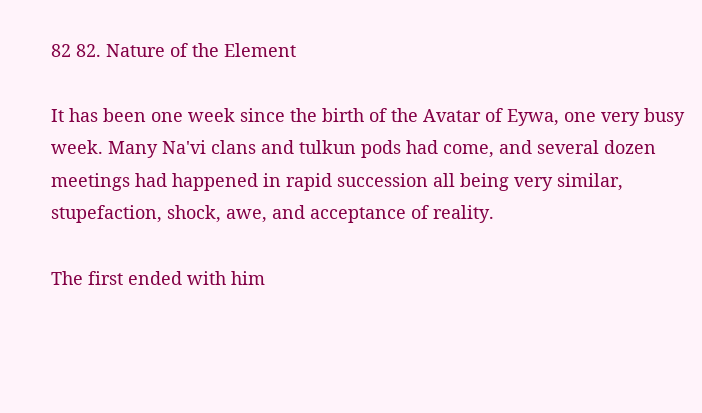82 82. Nature of the Element

It has been one week since the birth of the Avatar of Eywa, one very busy week. Many Na'vi clans and tulkun pods had come, and several dozen meetings had happened in rapid succession all being very similar, stupefaction, shock, awe, and acceptance of reality.

The first ended with him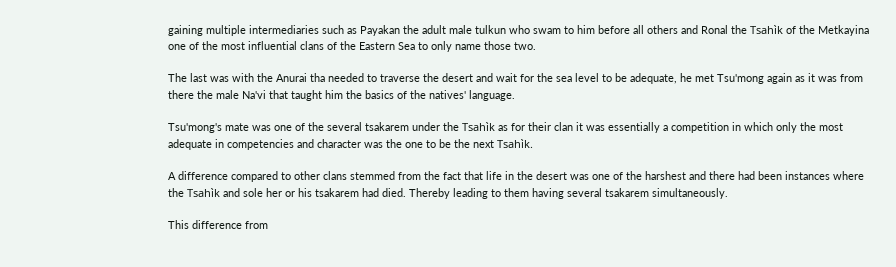gaining multiple intermediaries such as Payakan the adult male tulkun who swam to him before all others and Ronal the Tsahìk of the Metkayina one of the most influential clans of the Eastern Sea to only name those two.

The last was with the Anurai tha needed to traverse the desert and wait for the sea level to be adequate, he met Tsu'mong again as it was from there the male Na'vi that taught him the basics of the natives' language.

Tsu'mong's mate was one of the several tsakarem under the Tsahìk as for their clan it was essentially a competition in which only the most adequate in competencies and character was the one to be the next Tsahìk.

A difference compared to other clans stemmed from the fact that life in the desert was one of the harshest and there had been instances where the Tsahìk and sole her or his tsakarem had died. Thereby leading to them having several tsakarem simultaneously.

This difference from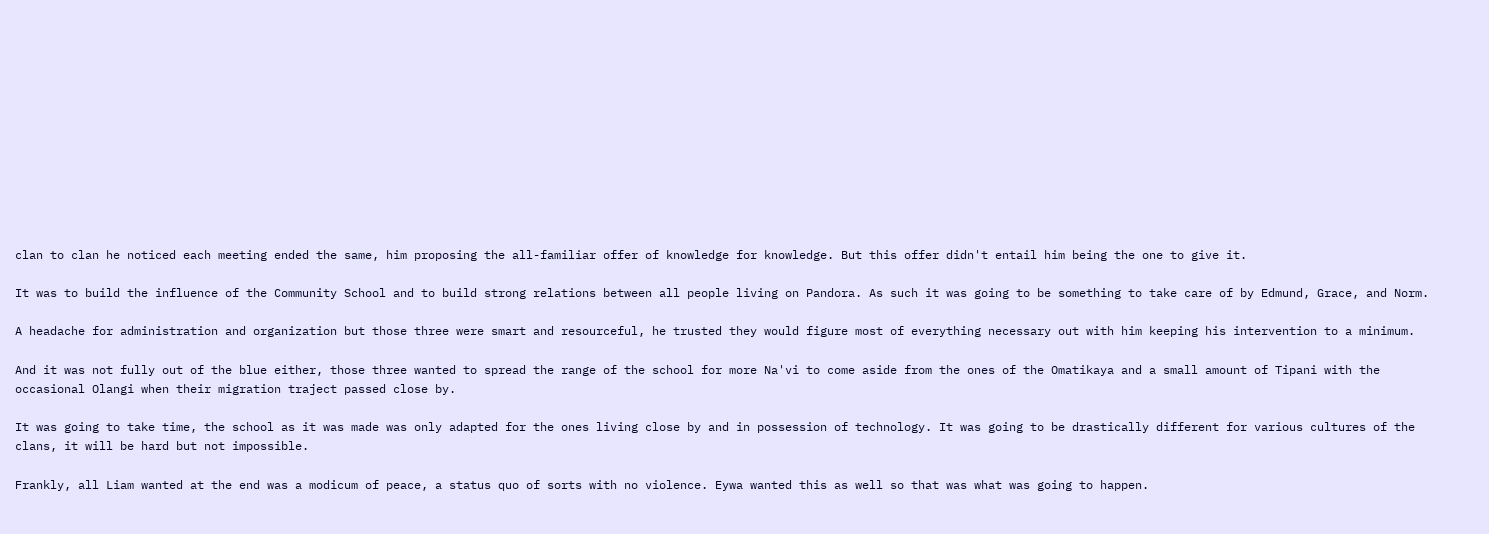clan to clan he noticed each meeting ended the same, him proposing the all-familiar offer of knowledge for knowledge. But this offer didn't entail him being the one to give it.

It was to build the influence of the Community School and to build strong relations between all people living on Pandora. As such it was going to be something to take care of by Edmund, Grace, and Norm.

A headache for administration and organization but those three were smart and resourceful, he trusted they would figure most of everything necessary out with him keeping his intervention to a minimum.

And it was not fully out of the blue either, those three wanted to spread the range of the school for more Na'vi to come aside from the ones of the Omatikaya and a small amount of Tipani with the occasional Olangi when their migration traject passed close by.

It was going to take time, the school as it was made was only adapted for the ones living close by and in possession of technology. It was going to be drastically different for various cultures of the clans, it will be hard but not impossible.

Frankly, all Liam wanted at the end was a modicum of peace, a status quo of sorts with no violence. Eywa wanted this as well so that was what was going to happen.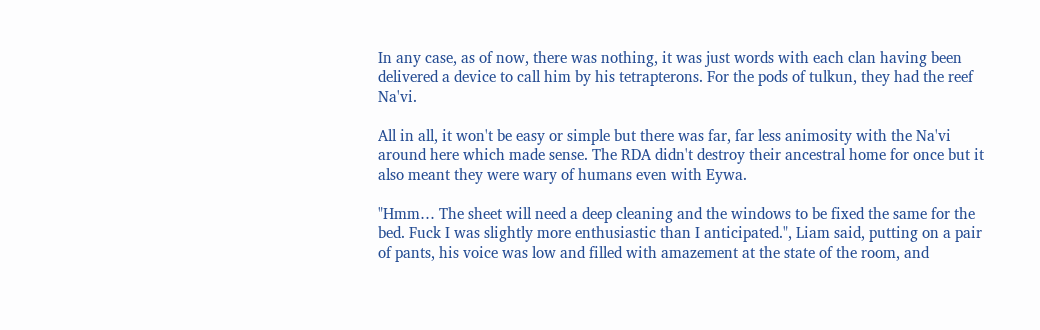In any case, as of now, there was nothing, it was just words with each clan having been delivered a device to call him by his tetrapterons. For the pods of tulkun, they had the reef Na'vi.

All in all, it won't be easy or simple but there was far, far less animosity with the Na'vi around here which made sense. The RDA didn't destroy their ancestral home for once but it also meant they were wary of humans even with Eywa.

"Hmm… The sheet will need a deep cleaning and the windows to be fixed the same for the bed. Fuck I was slightly more enthusiastic than I anticipated.", Liam said, putting on a pair of pants, his voice was low and filled with amazement at the state of the room, and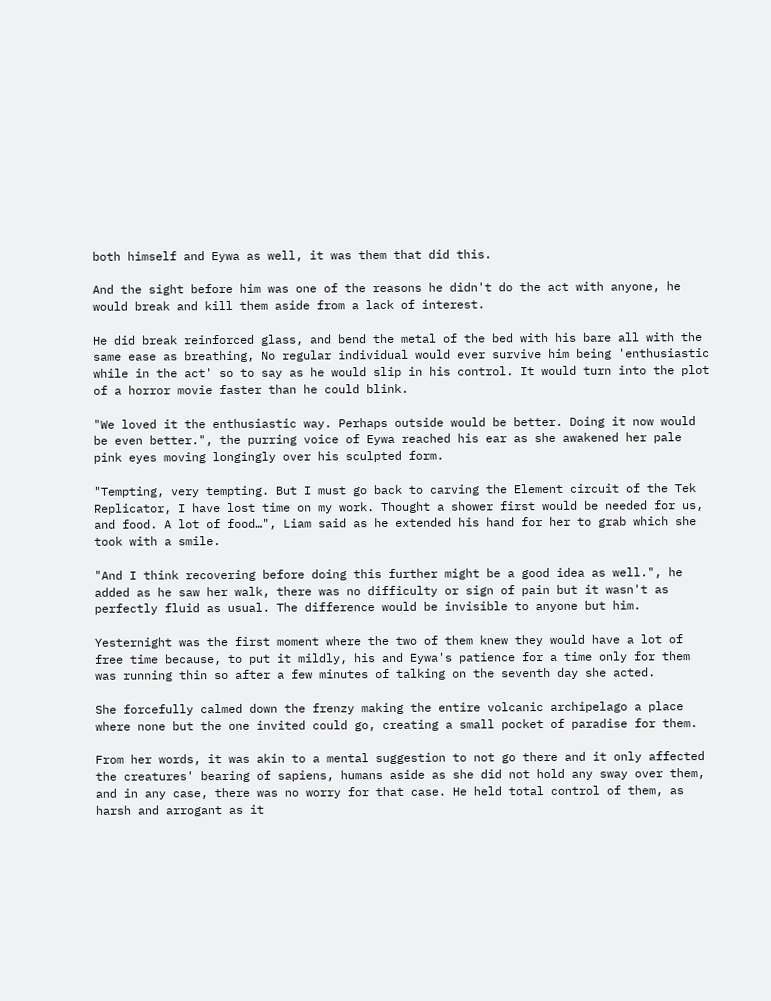both himself and Eywa as well, it was them that did this.

And the sight before him was one of the reasons he didn't do the act with anyone, he would break and kill them aside from a lack of interest.

He did break reinforced glass, and bend the metal of the bed with his bare all with the same ease as breathing, No regular individual would ever survive him being 'enthusiastic while in the act' so to say as he would slip in his control. It would turn into the plot of a horror movie faster than he could blink.

"We loved it the enthusiastic way. Perhaps outside would be better. Doing it now would be even better.", the purring voice of Eywa reached his ear as she awakened her pale pink eyes moving longingly over his sculpted form.

"Tempting, very tempting. But I must go back to carving the Element circuit of the Tek Replicator, I have lost time on my work. Thought a shower first would be needed for us, and food. A lot of food…", Liam said as he extended his hand for her to grab which she took with a smile.

"And I think recovering before doing this further might be a good idea as well.", he added as he saw her walk, there was no difficulty or sign of pain but it wasn't as perfectly fluid as usual. The difference would be invisible to anyone but him.

Yesternight was the first moment where the two of them knew they would have a lot of free time because, to put it mildly, his and Eywa's patience for a time only for them was running thin so after a few minutes of talking on the seventh day she acted.

She forcefully calmed down the frenzy making the entire volcanic archipelago a place where none but the one invited could go, creating a small pocket of paradise for them.

From her words, it was akin to a mental suggestion to not go there and it only affected the creatures' bearing of sapiens, humans aside as she did not hold any sway over them, and in any case, there was no worry for that case. He held total control of them, as harsh and arrogant as it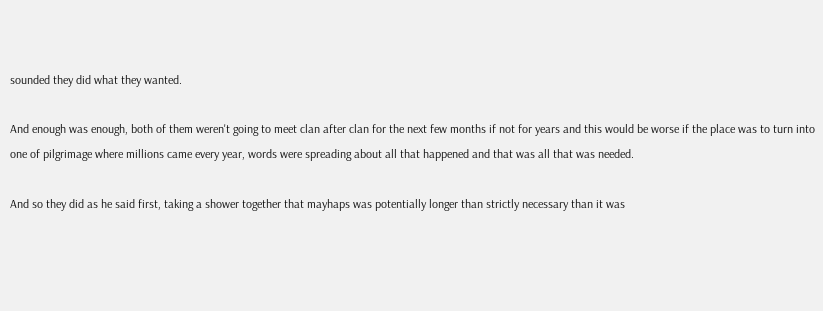sounded they did what they wanted.

And enough was enough, both of them weren't going to meet clan after clan for the next few months if not for years and this would be worse if the place was to turn into one of pilgrimage where millions came every year, words were spreading about all that happened and that was all that was needed.

And so they did as he said first, taking a shower together that mayhaps was potentially longer than strictly necessary than it was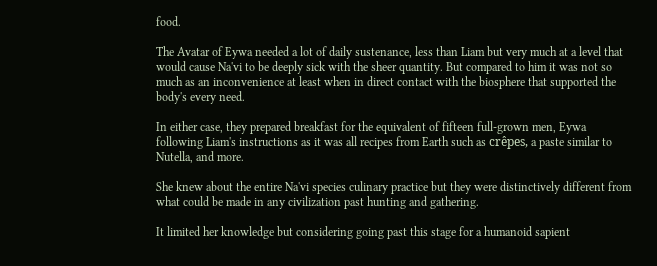food.

The Avatar of Eywa needed a lot of daily sustenance, less than Liam but very much at a level that would cause Na'vi to be deeply sick with the sheer quantity. But compared to him it was not so much as an inconvenience at least when in direct contact with the biosphere that supported the body's every need.

In either case, they prepared breakfast for the equivalent of fifteen full-grown men, Eywa following Liam's instructions as it was all recipes from Earth such as crêpes, a paste similar to Nutella, and more.

She knew about the entire Na'vi species culinary practice but they were distinctively different from what could be made in any civilization past hunting and gathering.

It limited her knowledge but considering going past this stage for a humanoid sapient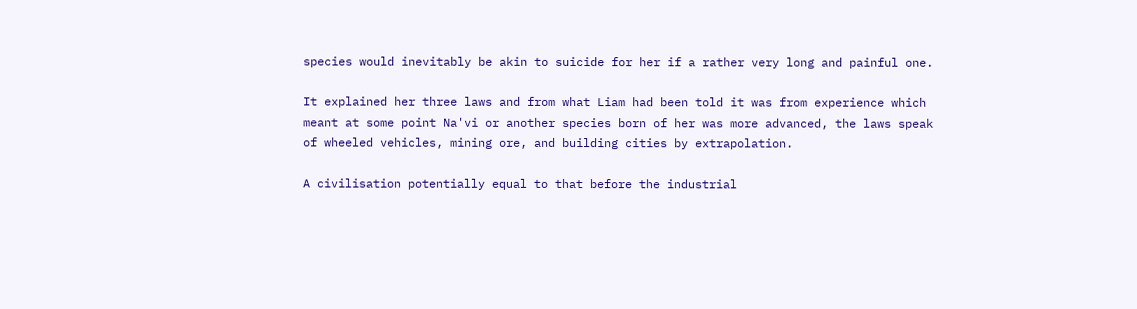species would inevitably be akin to suicide for her if a rather very long and painful one.

It explained her three laws and from what Liam had been told it was from experience which meant at some point Na'vi or another species born of her was more advanced, the laws speak of wheeled vehicles, mining ore, and building cities by extrapolation.

A civilisation potentially equal to that before the industrial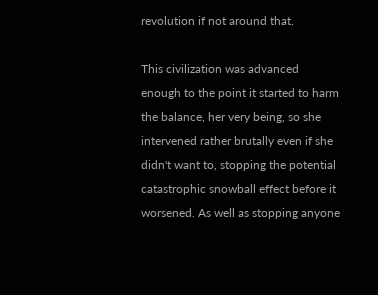revolution if not around that.

This civilization was advanced enough to the point it started to harm the balance, her very being, so she intervened rather brutally even if she didn't want to, stopping the potential catastrophic snowball effect before it worsened. As well as stopping anyone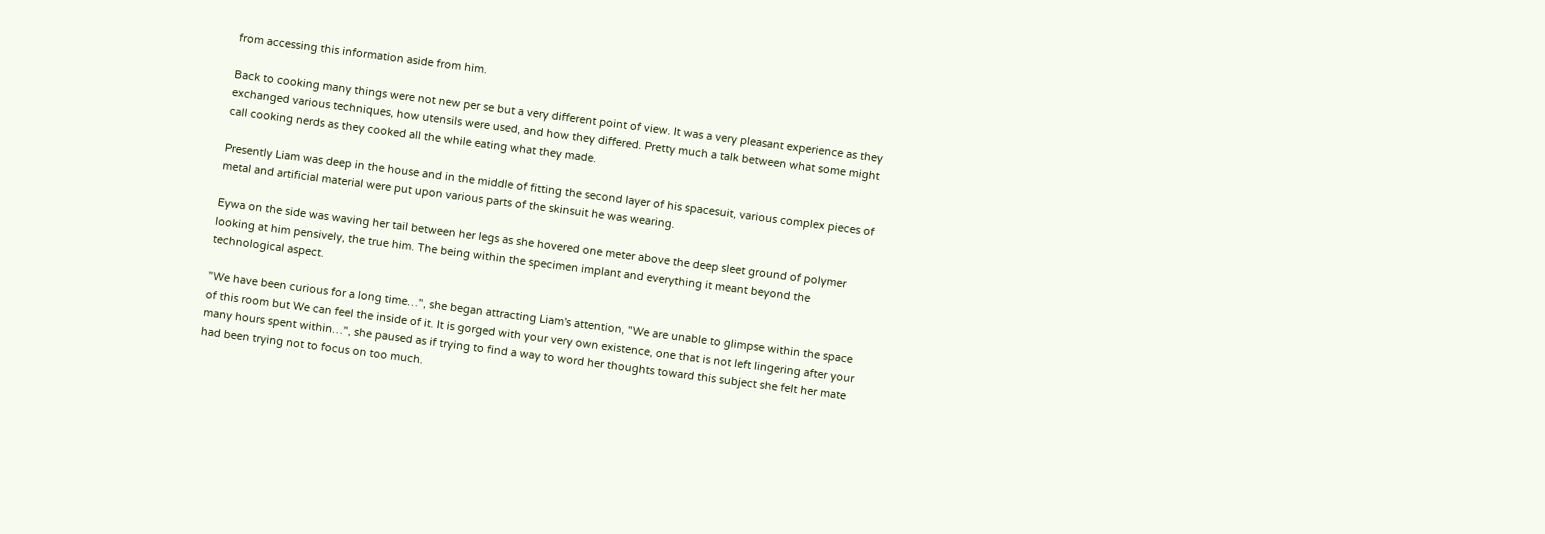from accessing this information aside from him.

Back to cooking many things were not new per se but a very different point of view. It was a very pleasant experience as they exchanged various techniques, how utensils were used, and how they differed. Pretty much a talk between what some might call cooking nerds as they cooked all the while eating what they made.

Presently Liam was deep in the house and in the middle of fitting the second layer of his spacesuit, various complex pieces of metal and artificial material were put upon various parts of the skinsuit he was wearing.

Eywa on the side was waving her tail between her legs as she hovered one meter above the deep sleet ground of polymer looking at him pensively, the true him. The being within the specimen implant and everything it meant beyond the technological aspect.

"We have been curious for a long time…", she began attracting Liam's attention, "We are unable to glimpse within the space of this room but We can feel the inside of it. It is gorged with your very own existence, one that is not left lingering after your many hours spent within…", she paused as if trying to find a way to word her thoughts toward this subject she felt her mate had been trying not to focus on too much.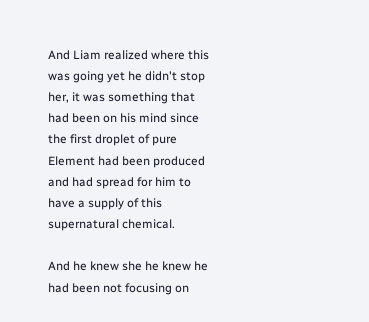And Liam realized where this was going yet he didn't stop her, it was something that had been on his mind since the first droplet of pure Element had been produced and had spread for him to have a supply of this supernatural chemical.

And he knew she he knew he had been not focusing on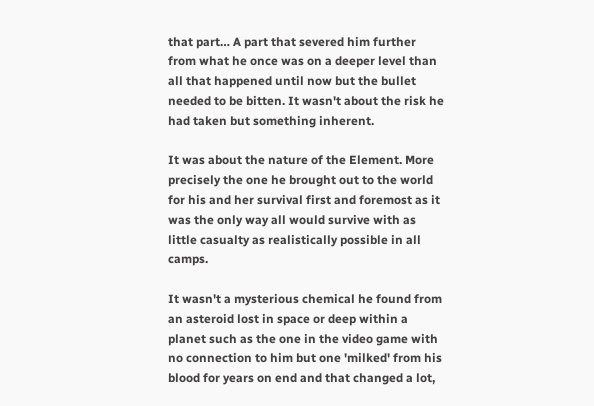that part… A part that severed him further from what he once was on a deeper level than all that happened until now but the bullet needed to be bitten. It wasn't about the risk he had taken but something inherent.

It was about the nature of the Element. More precisely the one he brought out to the world for his and her survival first and foremost as it was the only way all would survive with as little casualty as realistically possible in all camps.

It wasn't a mysterious chemical he found from an asteroid lost in space or deep within a planet such as the one in the video game with no connection to him but one 'milked' from his blood for years on end and that changed a lot,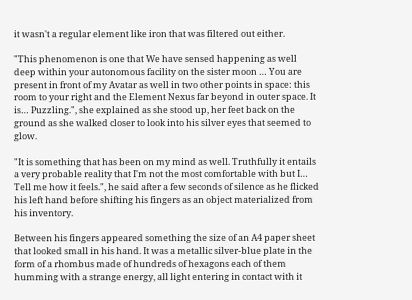it wasn't a regular element like iron that was filtered out either.

"This phenomenon is one that We have sensed happening as well deep within your autonomous facility on the sister moon … You are present in front of my Avatar as well in two other points in space: this room to your right and the Element Nexus far beyond in outer space. It is… Puzzling.", she explained as she stood up, her feet back on the ground as she walked closer to look into his silver eyes that seemed to glow.

"It is something that has been on my mind as well. Truthfully it entails a very probable reality that I'm not the most comfortable with but I… Tell me how it feels.", he said after a few seconds of silence as he flicked his left hand before shifting his fingers as an object materialized from his inventory.

Between his fingers appeared something the size of an A4 paper sheet that looked small in his hand. It was a metallic silver-blue plate in the form of a rhombus made of hundreds of hexagons each of them humming with a strange energy, all light entering in contact with it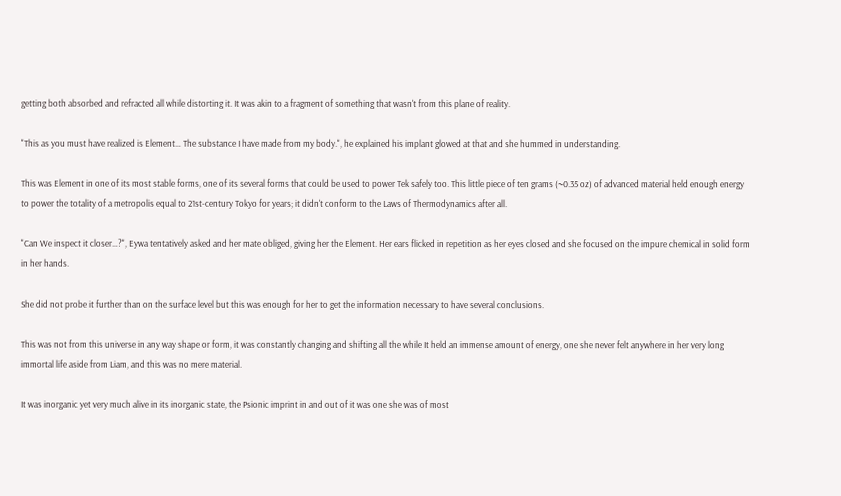getting both absorbed and refracted all while distorting it. It was akin to a fragment of something that wasn't from this plane of reality.

"This as you must have realized is Element… The substance I have made from my body.", he explained his implant glowed at that and she hummed in understanding.

This was Element in one of its most stable forms, one of its several forms that could be used to power Tek safely too. This little piece of ten grams (~0.35 oz) of advanced material held enough energy to power the totality of a metropolis equal to 21st-century Tokyo for years; it didn't conform to the Laws of Thermodynamics after all.

"Can We inspect it closer…?", Eywa tentatively asked and her mate obliged, giving her the Element. Her ears flicked in repetition as her eyes closed and she focused on the impure chemical in solid form in her hands.

She did not probe it further than on the surface level but this was enough for her to get the information necessary to have several conclusions.

This was not from this universe in any way shape or form, it was constantly changing and shifting all the while It held an immense amount of energy, one she never felt anywhere in her very long immortal life aside from Liam, and this was no mere material.

It was inorganic yet very much alive in its inorganic state, the Psionic imprint in and out of it was one she was of most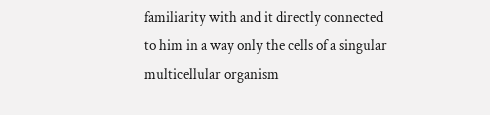familiarity with and it directly connected to him in a way only the cells of a singular multicellular organism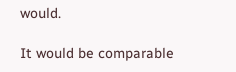would.

It would be comparable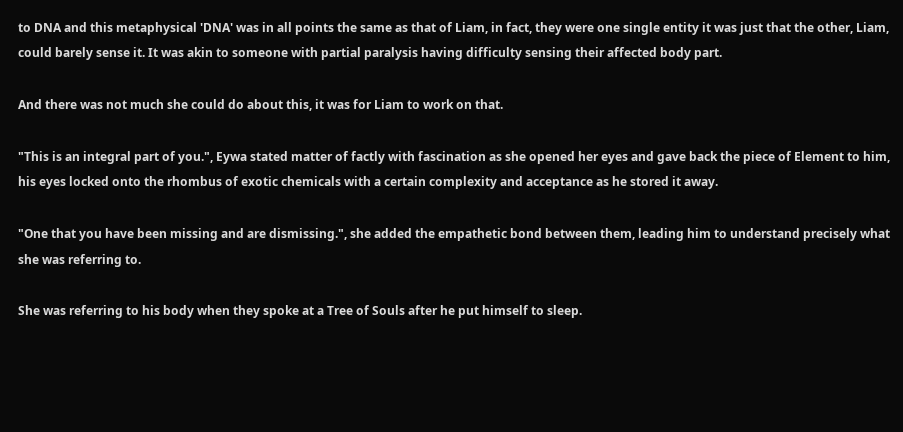to DNA and this metaphysical 'DNA' was in all points the same as that of Liam, in fact, they were one single entity it was just that the other, Liam, could barely sense it. It was akin to someone with partial paralysis having difficulty sensing their affected body part.

And there was not much she could do about this, it was for Liam to work on that.

"This is an integral part of you.", Eywa stated matter of factly with fascination as she opened her eyes and gave back the piece of Element to him, his eyes locked onto the rhombus of exotic chemicals with a certain complexity and acceptance as he stored it away.

"One that you have been missing and are dismissing.", she added the empathetic bond between them, leading him to understand precisely what she was referring to.

She was referring to his body when they spoke at a Tree of Souls after he put himself to sleep.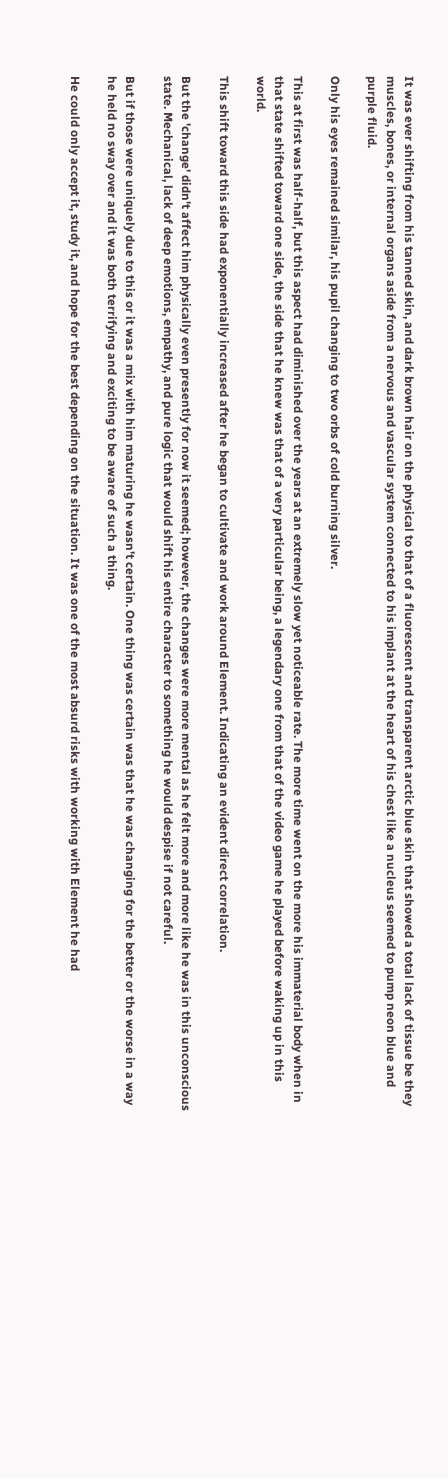It was ever shifting from his tanned skin, and dark brown hair on the physical to that of a fluorescent and transparent arctic blue skin that showed a total lack of tissue be they muscles, bones, or internal organs aside from a nervous and vascular system connected to his implant at the heart of his chest like a nucleus seemed to pump neon blue and purple fluid.

Only his eyes remained similar, his pupil changing to two orbs of cold burning silver.

This at first was half-half, but this aspect had diminished over the years at an extremely slow yet noticeable rate. The more time went on the more his immaterial body when in that state shifted toward one side, the side that he knew was that of a very particular being, a legendary one from that of the video game he played before waking up in this world.

This shift toward this side had exponentially increased after he began to cultivate and work around Element. Indicating an evident direct correlation.

But the 'change' didn't affect him physically even presently for now it seemed; however, the changes were more mental as he felt more and more like he was in this unconscious state. Mechanical, lack of deep emotions, empathy, and pure logic that would shift his entire character to something he would despise if not careful.

But if those were uniquely due to this or it was a mix with him maturing he wasn't certain. One thing was certain was that he was changing for the better or the worse in a way he held no sway over and it was both terrifying and exciting to be aware of such a thing.

He could only accept it, study it, and hope for the best depending on the situation. It was one of the most absurd risks with working with Element he had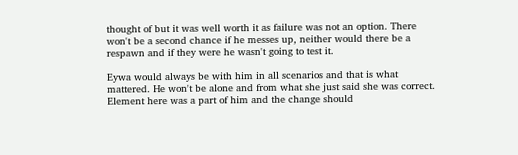thought of but it was well worth it as failure was not an option. There won't be a second chance if he messes up, neither would there be a respawn and if they were he wasn't going to test it.

Eywa would always be with him in all scenarios and that is what mattered. He won't be alone and from what she just said she was correct. Element here was a part of him and the change should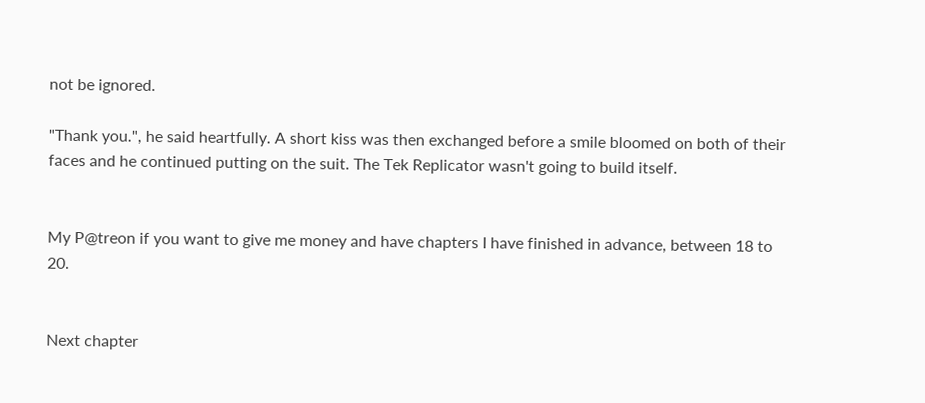not be ignored.

"Thank you.", he said heartfully. A short kiss was then exchanged before a smile bloomed on both of their faces and he continued putting on the suit. The Tek Replicator wasn't going to build itself.


My P@treon if you want to give me money and have chapters I have finished in advance, between 18 to 20.


Next chapter